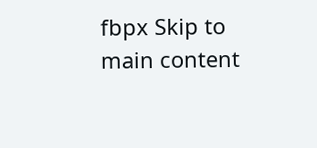fbpx Skip to main content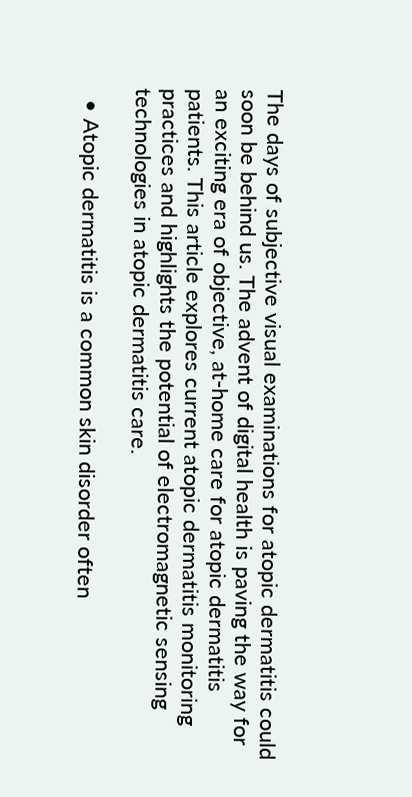The days of subjective visual examinations for atopic dermatitis could soon be behind us. The advent of digital health is paving the way for an exciting era of objective, at-home care for atopic dermatitis patients. This article explores current atopic dermatitis monitoring practices and highlights the potential of electromagnetic sensing technologies in atopic dermatitis care.

  • Atopic dermatitis is a common skin disorder often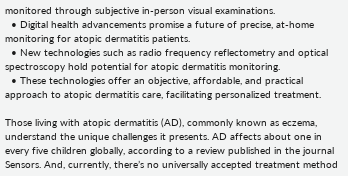monitored through subjective in-person visual examinations.
  • Digital health advancements promise a future of precise, at-home monitoring for atopic dermatitis patients.
  • New technologies such as radio frequency reflectometry and optical spectroscopy hold potential for atopic dermatitis monitoring.
  • These technologies offer an objective, affordable, and practical approach to atopic dermatitis care, facilitating personalized treatment.

Those living with atopic dermatitis (AD), commonly known as eczema, understand the unique challenges it presents. AD affects about one in every five children globally, according to a review published in the journal Sensors. And, currently, there’s no universally accepted treatment method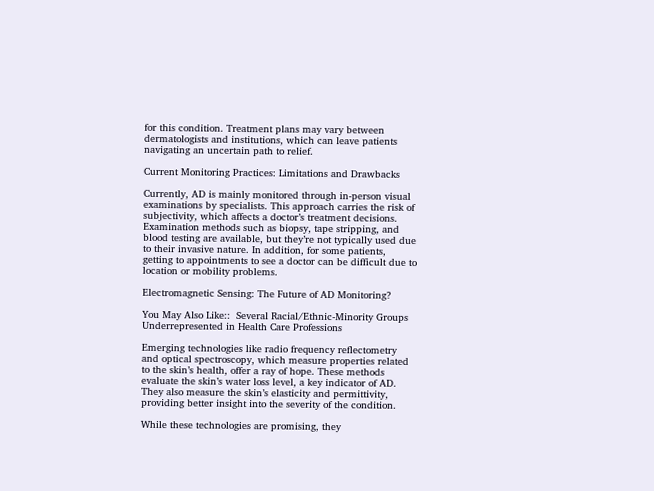for this condition. Treatment plans may vary between dermatologists and institutions, which can leave patients navigating an uncertain path to relief.

Current Monitoring Practices: Limitations and Drawbacks

Currently, AD is mainly monitored through in-person visual examinations by specialists. This approach carries the risk of subjectivity, which affects a doctor’s treatment decisions. Examination methods such as biopsy, tape stripping, and blood testing are available, but they’re not typically used due to their invasive nature. In addition, for some patients, getting to appointments to see a doctor can be difficult due to location or mobility problems.

Electromagnetic Sensing: The Future of AD Monitoring?

You May Also Like::  Several Racial/Ethnic-Minority Groups Underrepresented in Health Care Professions

Emerging technologies like radio frequency reflectometry and optical spectroscopy, which measure properties related to the skin’s health, offer a ray of hope. These methods evaluate the skin’s water loss level, a key indicator of AD. They also measure the skin’s elasticity and permittivity, providing better insight into the severity of the condition.

While these technologies are promising, they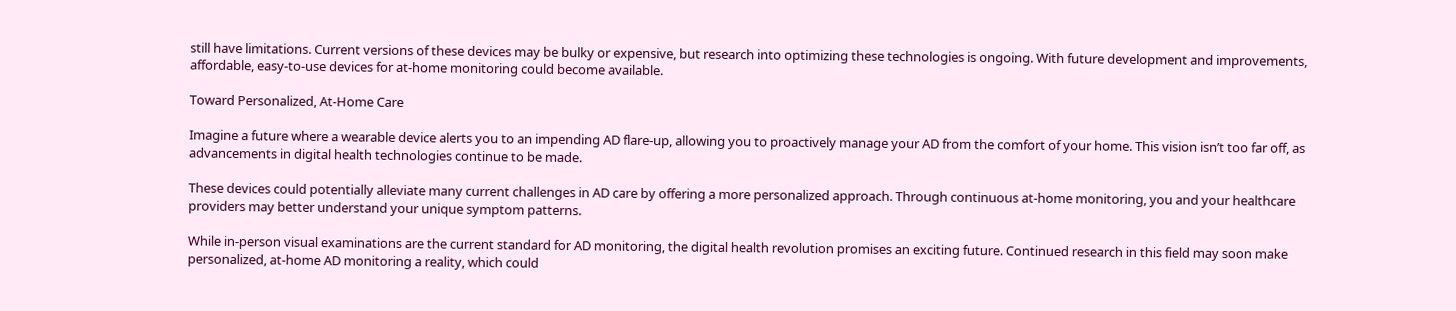still have limitations. Current versions of these devices may be bulky or expensive, but research into optimizing these technologies is ongoing. With future development and improvements, affordable, easy-to-use devices for at-home monitoring could become available.

Toward Personalized, At-Home Care

Imagine a future where a wearable device alerts you to an impending AD flare-up, allowing you to proactively manage your AD from the comfort of your home. This vision isn’t too far off, as advancements in digital health technologies continue to be made.

These devices could potentially alleviate many current challenges in AD care by offering a more personalized approach. Through continuous at-home monitoring, you and your healthcare providers may better understand your unique symptom patterns.

While in-person visual examinations are the current standard for AD monitoring, the digital health revolution promises an exciting future. Continued research in this field may soon make personalized, at-home AD monitoring a reality, which could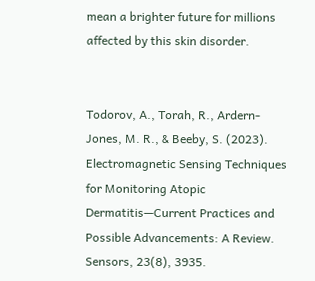mean a brighter future for millions affected by this skin disorder.


Todorov, A., Torah, R., Ardern-Jones, M. R., & Beeby, S. (2023). Electromagnetic Sensing Techniques for Monitoring Atopic Dermatitis—Current Practices and Possible Advancements: A Review. Sensors, 23(8), 3935.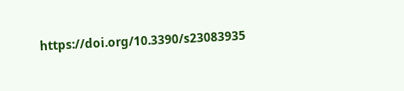https://doi.org/10.3390/s23083935